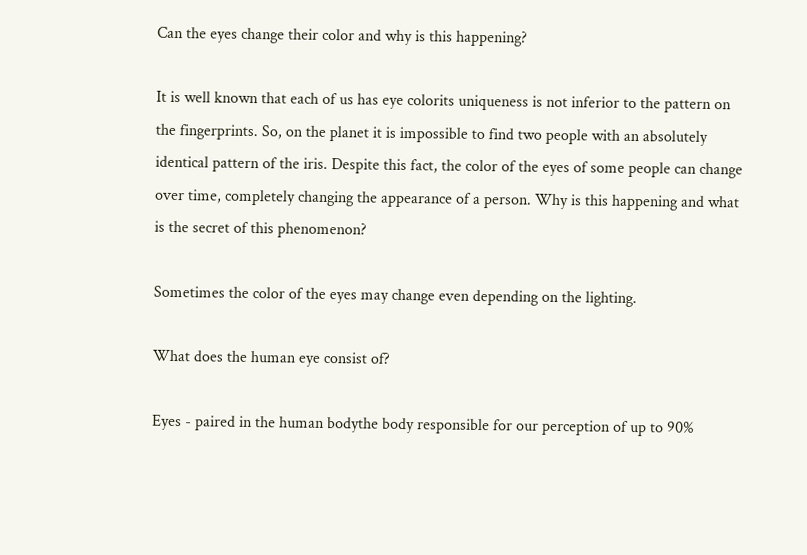Can the eyes change their color and why is this happening?

It is well known that each of us has eye colorits uniqueness is not inferior to the pattern on the fingerprints. So, on the planet it is impossible to find two people with an absolutely identical pattern of the iris. Despite this fact, the color of the eyes of some people can change over time, completely changing the appearance of a person. Why is this happening and what is the secret of this phenomenon?

Sometimes the color of the eyes may change even depending on the lighting.

What does the human eye consist of?

Eyes - paired in the human bodythe body responsible for our perception of up to 90%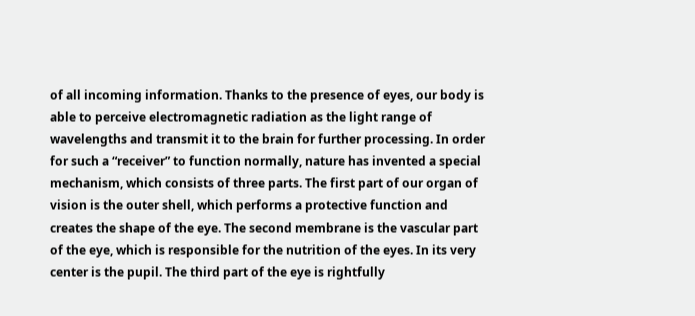of all incoming information. Thanks to the presence of eyes, our body is able to perceive electromagnetic radiation as the light range of wavelengths and transmit it to the brain for further processing. In order for such a “receiver” to function normally, nature has invented a special mechanism, which consists of three parts. The first part of our organ of vision is the outer shell, which performs a protective function and creates the shape of the eye. The second membrane is the vascular part of the eye, which is responsible for the nutrition of the eyes. In its very center is the pupil. The third part of the eye is rightfully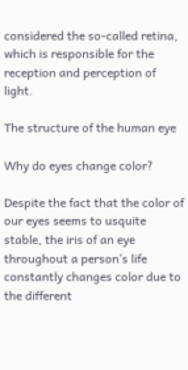considered the so-called retina, which is responsible for the reception and perception of light.

The structure of the human eye

Why do eyes change color?

Despite the fact that the color of our eyes seems to usquite stable, the iris of an eye throughout a person’s life constantly changes color due to the different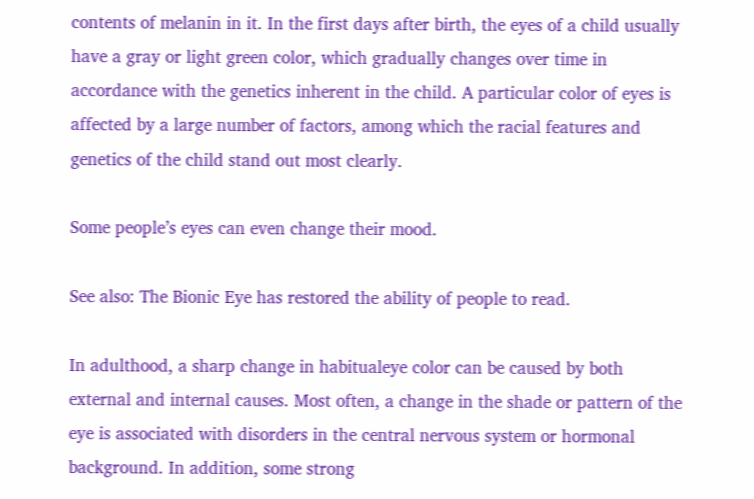contents of melanin in it. In the first days after birth, the eyes of a child usually have a gray or light green color, which gradually changes over time in accordance with the genetics inherent in the child. A particular color of eyes is affected by a large number of factors, among which the racial features and genetics of the child stand out most clearly.

Some people’s eyes can even change their mood.

See also: The Bionic Eye has restored the ability of people to read.

In adulthood, a sharp change in habitualeye color can be caused by both external and internal causes. Most often, a change in the shade or pattern of the eye is associated with disorders in the central nervous system or hormonal background. In addition, some strong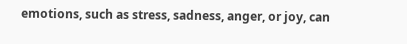emotions, such as stress, sadness, anger, or joy, can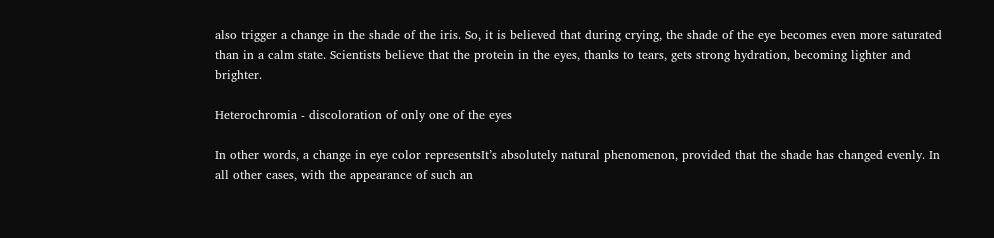also trigger a change in the shade of the iris. So, it is believed that during crying, the shade of the eye becomes even more saturated than in a calm state. Scientists believe that the protein in the eyes, thanks to tears, gets strong hydration, becoming lighter and brighter.

Heterochromia - discoloration of only one of the eyes

In other words, a change in eye color representsIt’s absolutely natural phenomenon, provided that the shade has changed evenly. In all other cases, with the appearance of such an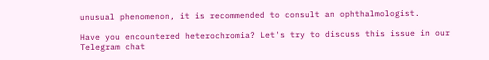unusual phenomenon, it is recommended to consult an ophthalmologist.

Have you encountered heterochromia? Let's try to discuss this issue in our Telegram chat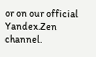or on our official Yandex.Zen channel.